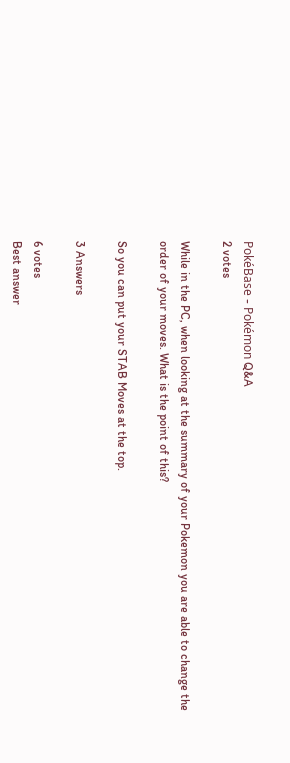PokéBase - Pokémon Q&A
2 votes

While in the PC, when looking at the summary of your Pokemon you are able to change the order of your moves. What is the point of this?

So you can put your STAB Moves at the top.

3 Answers

6 votes
Best answer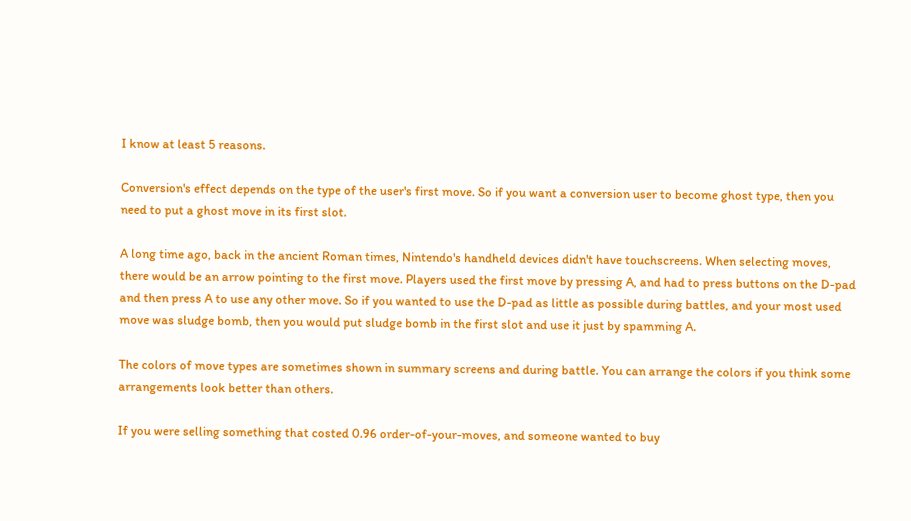I know at least 5 reasons.

Conversion's effect depends on the type of the user's first move. So if you want a conversion user to become ghost type, then you need to put a ghost move in its first slot.

A long time ago, back in the ancient Roman times, Nintendo's handheld devices didn't have touchscreens. When selecting moves, there would be an arrow pointing to the first move. Players used the first move by pressing A, and had to press buttons on the D-pad and then press A to use any other move. So if you wanted to use the D-pad as little as possible during battles, and your most used move was sludge bomb, then you would put sludge bomb in the first slot and use it just by spamming A.

The colors of move types are sometimes shown in summary screens and during battle. You can arrange the colors if you think some arrangements look better than others.

If you were selling something that costed 0.96 order-of-your-moves, and someone wanted to buy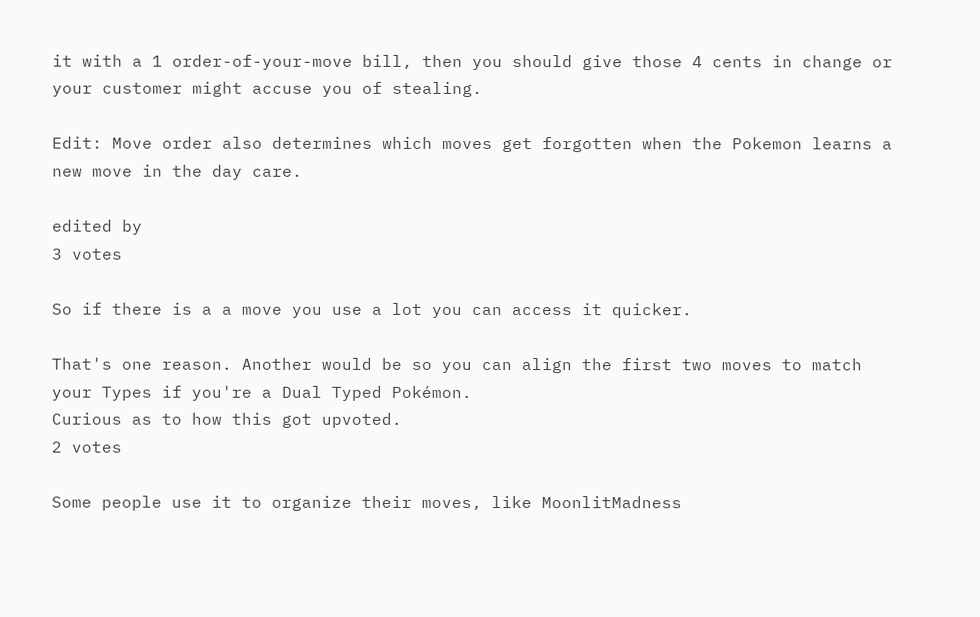it with a 1 order-of-your-move bill, then you should give those 4 cents in change or your customer might accuse you of stealing.

Edit: Move order also determines which moves get forgotten when the Pokemon learns a new move in the day care.

edited by
3 votes

So if there is a a move you use a lot you can access it quicker.

That's one reason. Another would be so you can align the first two moves to match your Types if you're a Dual Typed Pokémon.
Curious as to how this got upvoted.
2 votes

Some people use it to organize their moves, like MoonlitMadness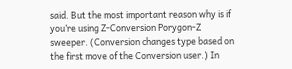said. But the most important reason why is if you’re using Z-Conversion Porygon-Z sweeper. (Conversion changes type based on the first move of the Conversion user.) In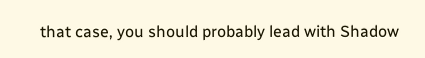that case, you should probably lead with Shadow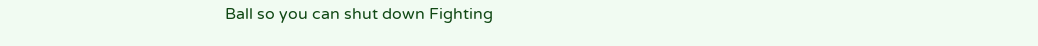Ball so you can shut down Fighting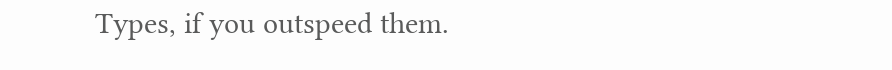Types, if you outspeed them.